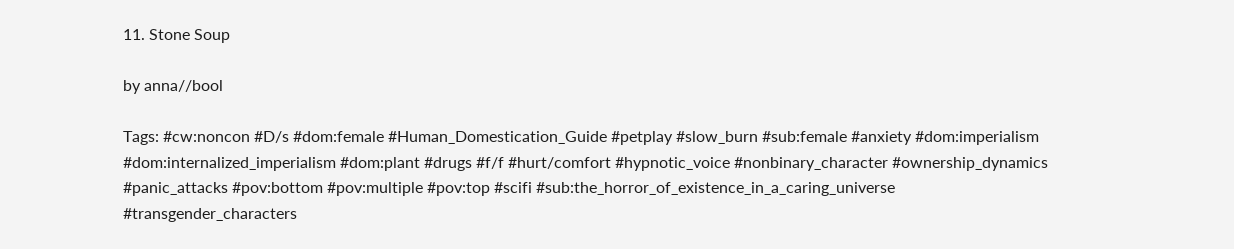11. Stone Soup

by anna//bool

Tags: #cw:noncon #D/s #dom:female #Human_Domestication_Guide #petplay #slow_burn #sub:female #anxiety #dom:imperialism #dom:internalized_imperialism #dom:plant #drugs #f/f #hurt/comfort #hypnotic_voice #nonbinary_character #ownership_dynamics #panic_attacks #pov:bottom #pov:multiple #pov:top #scifi #sub:the_horror_of_existence_in_a_caring_universe #transgender_characters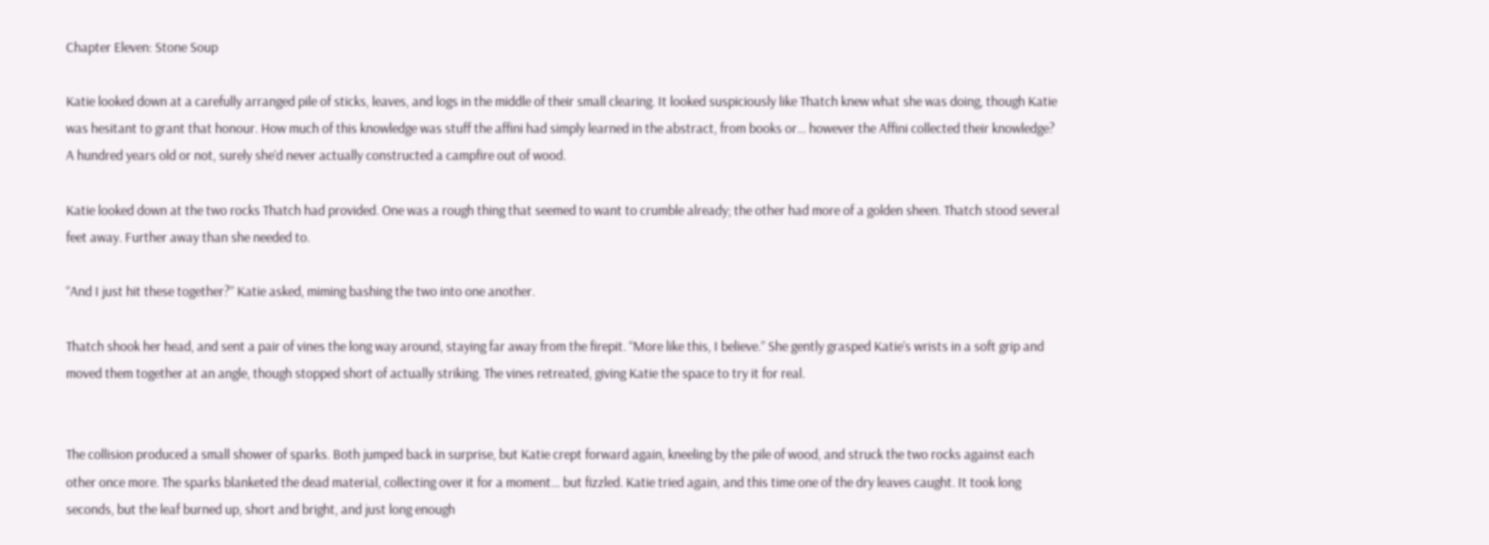Chapter Eleven: Stone Soup

Katie looked down at a carefully arranged pile of sticks, leaves, and logs in the middle of their small clearing. It looked suspiciously like Thatch knew what she was doing, though Katie was hesitant to grant that honour. How much of this knowledge was stuff the affini had simply learned in the abstract, from books or… however the Affini collected their knowledge? A hundred years old or not, surely she’d never actually constructed a campfire out of wood.

Katie looked down at the two rocks Thatch had provided. One was a rough thing that seemed to want to crumble already; the other had more of a golden sheen. Thatch stood several feet away. Further away than she needed to.

“And I just hit these together?” Katie asked, miming bashing the two into one another.

Thatch shook her head, and sent a pair of vines the long way around, staying far away from the firepit. “More like this, I believe.” She gently grasped Katie’s wrists in a soft grip and moved them together at an angle, though stopped short of actually striking. The vines retreated, giving Katie the space to try it for real.


The collision produced a small shower of sparks. Both jumped back in surprise, but Katie crept forward again, kneeling by the pile of wood, and struck the two rocks against each other once more. The sparks blanketed the dead material, collecting over it for a moment… but fizzled. Katie tried again, and this time one of the dry leaves caught. It took long seconds, but the leaf burned up, short and bright, and just long enough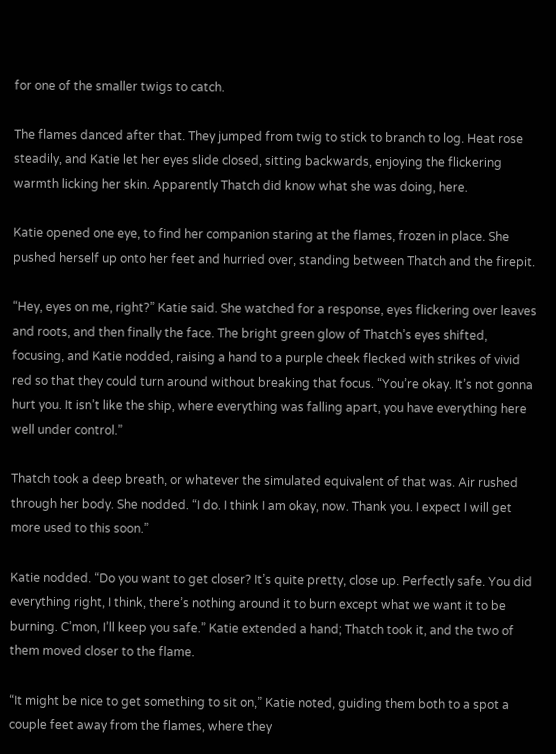for one of the smaller twigs to catch.

The flames danced after that. They jumped from twig to stick to branch to log. Heat rose steadily, and Katie let her eyes slide closed, sitting backwards, enjoying the flickering warmth licking her skin. Apparently Thatch did know what she was doing, here.

Katie opened one eye, to find her companion staring at the flames, frozen in place. She pushed herself up onto her feet and hurried over, standing between Thatch and the firepit.

“Hey, eyes on me, right?” Katie said. She watched for a response, eyes flickering over leaves and roots, and then finally the face. The bright green glow of Thatch’s eyes shifted, focusing, and Katie nodded, raising a hand to a purple cheek flecked with strikes of vivid red so that they could turn around without breaking that focus. “You’re okay. It’s not gonna hurt you. It isn’t like the ship, where everything was falling apart, you have everything here well under control.”

Thatch took a deep breath, or whatever the simulated equivalent of that was. Air rushed through her body. She nodded. “I do. I think I am okay, now. Thank you. I expect I will get more used to this soon.”

Katie nodded. “Do you want to get closer? It’s quite pretty, close up. Perfectly safe. You did everything right, I think, there’s nothing around it to burn except what we want it to be burning. C’mon, I’ll keep you safe.” Katie extended a hand; Thatch took it, and the two of them moved closer to the flame.

“It might be nice to get something to sit on,” Katie noted, guiding them both to a spot a couple feet away from the flames, where they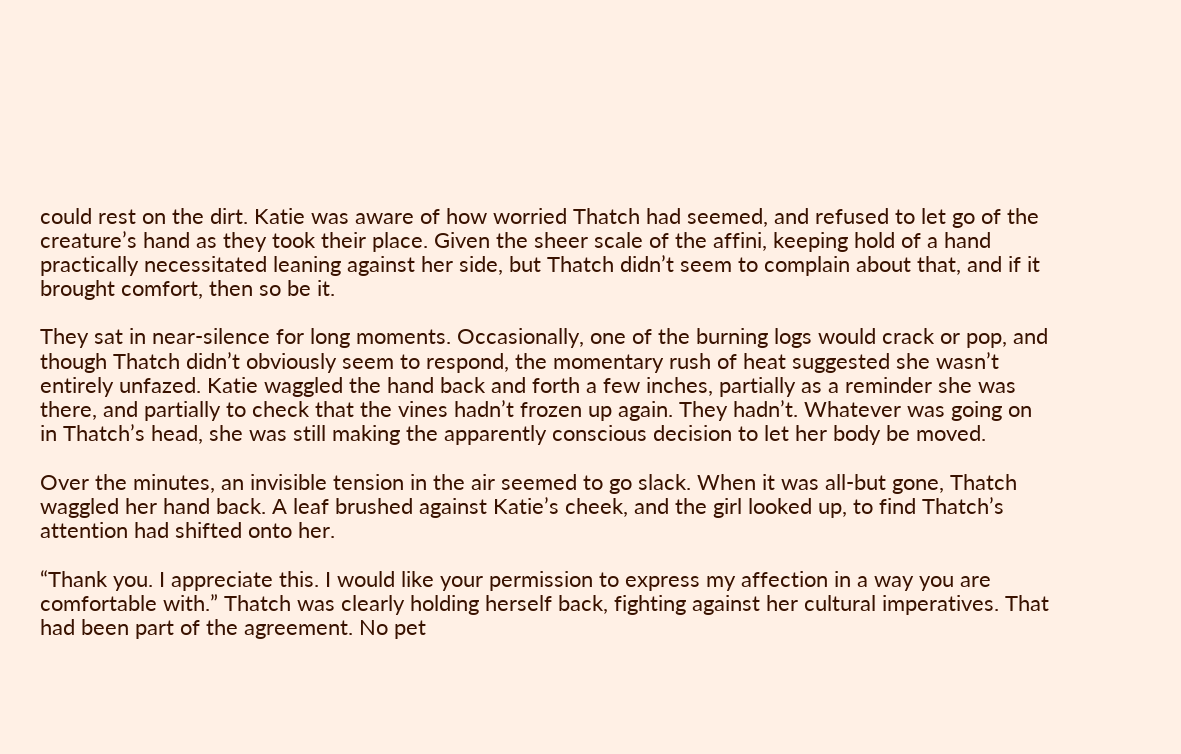could rest on the dirt. Katie was aware of how worried Thatch had seemed, and refused to let go of the creature’s hand as they took their place. Given the sheer scale of the affini, keeping hold of a hand practically necessitated leaning against her side, but Thatch didn’t seem to complain about that, and if it brought comfort, then so be it.

They sat in near-silence for long moments. Occasionally, one of the burning logs would crack or pop, and though Thatch didn’t obviously seem to respond, the momentary rush of heat suggested she wasn’t entirely unfazed. Katie waggled the hand back and forth a few inches, partially as a reminder she was there, and partially to check that the vines hadn’t frozen up again. They hadn’t. Whatever was going on in Thatch’s head, she was still making the apparently conscious decision to let her body be moved.

Over the minutes, an invisible tension in the air seemed to go slack. When it was all-but gone, Thatch waggled her hand back. A leaf brushed against Katie’s cheek, and the girl looked up, to find Thatch’s attention had shifted onto her.

“Thank you. I appreciate this. I would like your permission to express my affection in a way you are comfortable with.” Thatch was clearly holding herself back, fighting against her cultural imperatives. That had been part of the agreement. No pet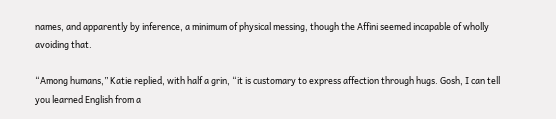names, and apparently by inference, a minimum of physical messing, though the Affini seemed incapable of wholly avoiding that.

“Among humans,” Katie replied, with half a grin, “it is customary to express affection through hugs. Gosh, I can tell you learned English from a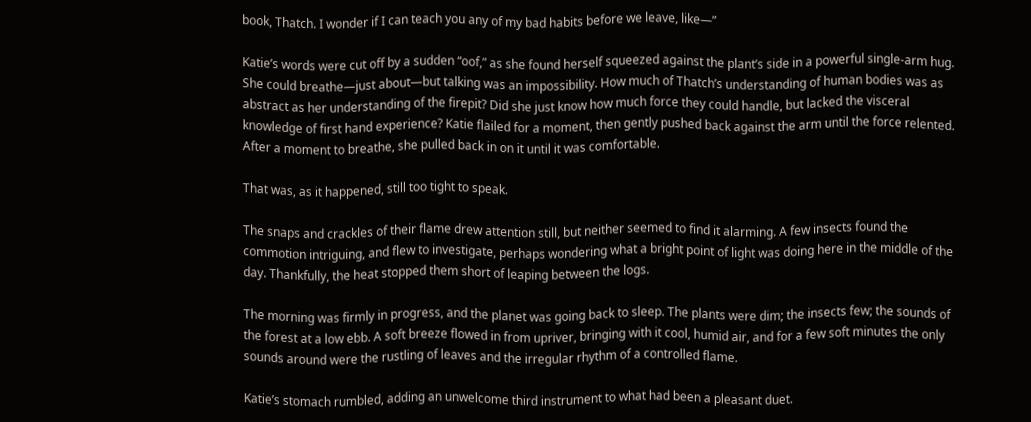book, Thatch. I wonder if I can teach you any of my bad habits before we leave, like—”

Katie’s words were cut off by a sudden “oof,” as she found herself squeezed against the plant’s side in a powerful single-arm hug. She could breathe—just about—but talking was an impossibility. How much of Thatch’s understanding of human bodies was as abstract as her understanding of the firepit? Did she just know how much force they could handle, but lacked the visceral knowledge of first hand experience? Katie flailed for a moment, then gently pushed back against the arm until the force relented. After a moment to breathe, she pulled back in on it until it was comfortable.

That was, as it happened, still too tight to speak.

The snaps and crackles of their flame drew attention still, but neither seemed to find it alarming. A few insects found the commotion intriguing, and flew to investigate, perhaps wondering what a bright point of light was doing here in the middle of the day. Thankfully, the heat stopped them short of leaping between the logs.

The morning was firmly in progress, and the planet was going back to sleep. The plants were dim; the insects few; the sounds of the forest at a low ebb. A soft breeze flowed in from upriver, bringing with it cool, humid air, and for a few soft minutes the only sounds around were the rustling of leaves and the irregular rhythm of a controlled flame.

Katie’s stomach rumbled, adding an unwelcome third instrument to what had been a pleasant duet.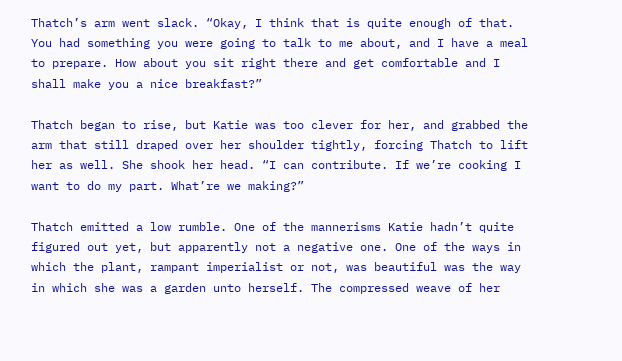Thatch’s arm went slack. “Okay, I think that is quite enough of that. You had something you were going to talk to me about, and I have a meal to prepare. How about you sit right there and get comfortable and I shall make you a nice breakfast?”

Thatch began to rise, but Katie was too clever for her, and grabbed the arm that still draped over her shoulder tightly, forcing Thatch to lift her as well. She shook her head. “I can contribute. If we’re cooking I want to do my part. What’re we making?”

Thatch emitted a low rumble. One of the mannerisms Katie hadn’t quite figured out yet, but apparently not a negative one. One of the ways in which the plant, rampant imperialist or not, was beautiful was the way in which she was a garden unto herself. The compressed weave of her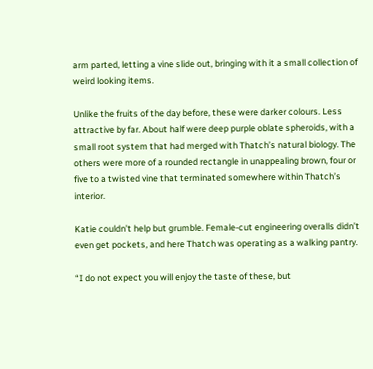arm parted, letting a vine slide out, bringing with it a small collection of weird looking items.

Unlike the fruits of the day before, these were darker colours. Less attractive by far. About half were deep purple oblate spheroids, with a small root system that had merged with Thatch’s natural biology. The others were more of a rounded rectangle in unappealing brown, four or five to a twisted vine that terminated somewhere within Thatch’s interior.

Katie couldn’t help but grumble. Female-cut engineering overalls didn’t even get pockets, and here Thatch was operating as a walking pantry.

“I do not expect you will enjoy the taste of these, but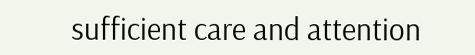sufficient care and attention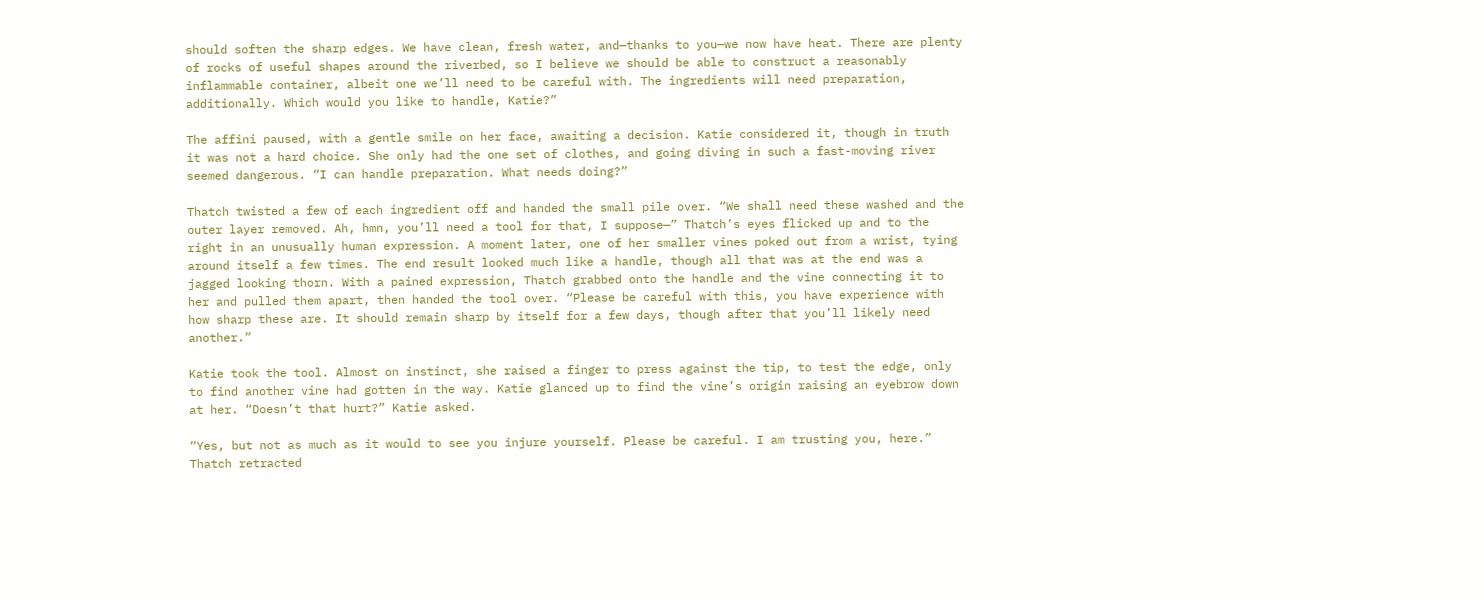should soften the sharp edges. We have clean, fresh water, and—thanks to you—we now have heat. There are plenty of rocks of useful shapes around the riverbed, so I believe we should be able to construct a reasonably inflammable container, albeit one we’ll need to be careful with. The ingredients will need preparation, additionally. Which would you like to handle, Katie?”

The affini paused, with a gentle smile on her face, awaiting a decision. Katie considered it, though in truth it was not a hard choice. She only had the one set of clothes, and going diving in such a fast-moving river seemed dangerous. “I can handle preparation. What needs doing?”

Thatch twisted a few of each ingredient off and handed the small pile over. “We shall need these washed and the outer layer removed. Ah, hmn, you’ll need a tool for that, I suppose—” Thatch’s eyes flicked up and to the right in an unusually human expression. A moment later, one of her smaller vines poked out from a wrist, tying around itself a few times. The end result looked much like a handle, though all that was at the end was a jagged looking thorn. With a pained expression, Thatch grabbed onto the handle and the vine connecting it to her and pulled them apart, then handed the tool over. “Please be careful with this, you have experience with how sharp these are. It should remain sharp by itself for a few days, though after that you’ll likely need another.”

Katie took the tool. Almost on instinct, she raised a finger to press against the tip, to test the edge, only to find another vine had gotten in the way. Katie glanced up to find the vine’s origin raising an eyebrow down at her. “Doesn’t that hurt?” Katie asked.

“Yes, but not as much as it would to see you injure yourself. Please be careful. I am trusting you, here.” Thatch retracted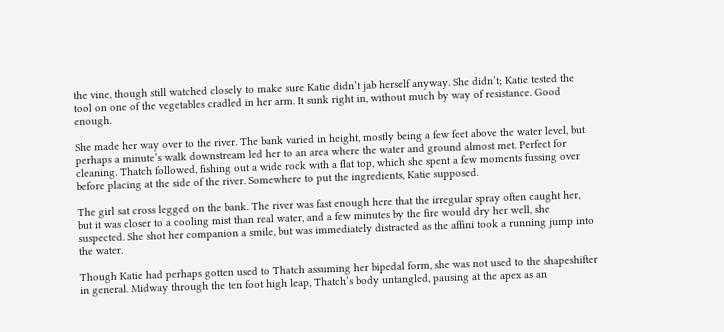the vine, though still watched closely to make sure Katie didn’t jab herself anyway. She didn’t; Katie tested the tool on one of the vegetables cradled in her arm. It sunk right in, without much by way of resistance. Good enough.

She made her way over to the river. The bank varied in height, mostly being a few feet above the water level, but perhaps a minute’s walk downstream led her to an area where the water and ground almost met. Perfect for cleaning. Thatch followed, fishing out a wide rock with a flat top, which she spent a few moments fussing over before placing at the side of the river. Somewhere to put the ingredients, Katie supposed.

The girl sat cross legged on the bank. The river was fast enough here that the irregular spray often caught her, but it was closer to a cooling mist than real water, and a few minutes by the fire would dry her well, she suspected. She shot her companion a smile, but was immediately distracted as the affini took a running jump into the water.

Though Katie had perhaps gotten used to Thatch assuming her bipedal form, she was not used to the shapeshifter in general. Midway through the ten foot high leap, Thatch’s body untangled, pausing at the apex as an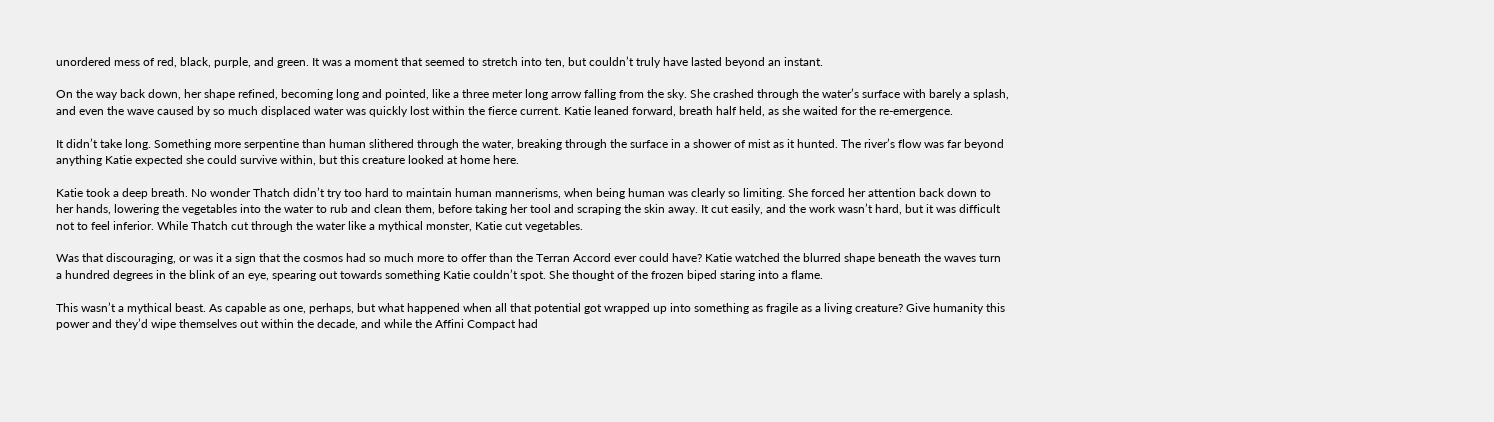unordered mess of red, black, purple, and green. It was a moment that seemed to stretch into ten, but couldn’t truly have lasted beyond an instant.

On the way back down, her shape refined, becoming long and pointed, like a three meter long arrow falling from the sky. She crashed through the water’s surface with barely a splash, and even the wave caused by so much displaced water was quickly lost within the fierce current. Katie leaned forward, breath half held, as she waited for the re-emergence.

It didn’t take long. Something more serpentine than human slithered through the water, breaking through the surface in a shower of mist as it hunted. The river’s flow was far beyond anything Katie expected she could survive within, but this creature looked at home here.

Katie took a deep breath. No wonder Thatch didn’t try too hard to maintain human mannerisms, when being human was clearly so limiting. She forced her attention back down to her hands, lowering the vegetables into the water to rub and clean them, before taking her tool and scraping the skin away. It cut easily, and the work wasn’t hard, but it was difficult not to feel inferior. While Thatch cut through the water like a mythical monster, Katie cut vegetables.

Was that discouraging, or was it a sign that the cosmos had so much more to offer than the Terran Accord ever could have? Katie watched the blurred shape beneath the waves turn a hundred degrees in the blink of an eye, spearing out towards something Katie couldn’t spot. She thought of the frozen biped staring into a flame.

This wasn’t a mythical beast. As capable as one, perhaps, but what happened when all that potential got wrapped up into something as fragile as a living creature? Give humanity this power and they’d wipe themselves out within the decade, and while the Affini Compact had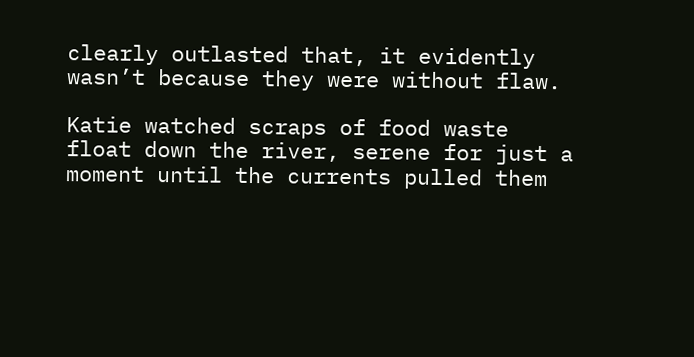clearly outlasted that, it evidently wasn’t because they were without flaw.

Katie watched scraps of food waste float down the river, serene for just a moment until the currents pulled them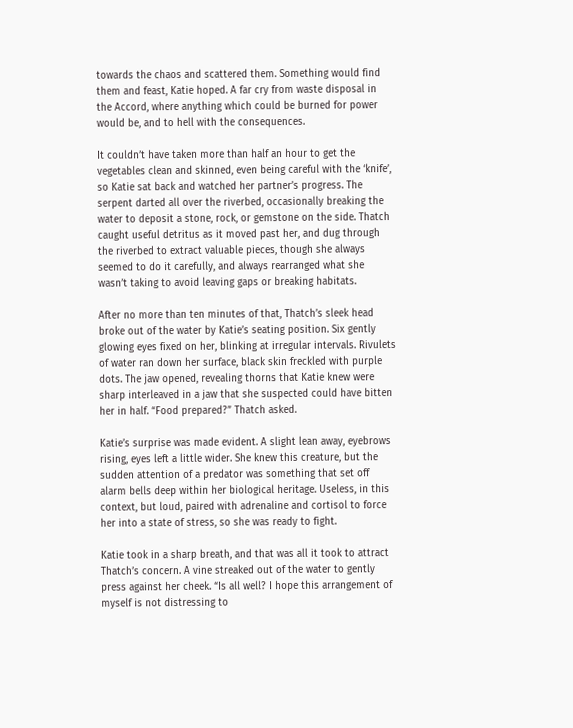towards the chaos and scattered them. Something would find them and feast, Katie hoped. A far cry from waste disposal in the Accord, where anything which could be burned for power would be, and to hell with the consequences.

It couldn’t have taken more than half an hour to get the vegetables clean and skinned, even being careful with the ‘knife’, so Katie sat back and watched her partner’s progress. The serpent darted all over the riverbed, occasionally breaking the water to deposit a stone, rock, or gemstone on the side. Thatch caught useful detritus as it moved past her, and dug through the riverbed to extract valuable pieces, though she always seemed to do it carefully, and always rearranged what she wasn’t taking to avoid leaving gaps or breaking habitats.

After no more than ten minutes of that, Thatch’s sleek head broke out of the water by Katie’s seating position. Six gently glowing eyes fixed on her, blinking at irregular intervals. Rivulets of water ran down her surface, black skin freckled with purple dots. The jaw opened, revealing thorns that Katie knew were sharp interleaved in a jaw that she suspected could have bitten her in half. “Food prepared?” Thatch asked.

Katie’s surprise was made evident. A slight lean away, eyebrows rising, eyes left a little wider. She knew this creature, but the sudden attention of a predator was something that set off alarm bells deep within her biological heritage. Useless, in this context, but loud, paired with adrenaline and cortisol to force her into a state of stress, so she was ready to fight.

Katie took in a sharp breath, and that was all it took to attract Thatch’s concern. A vine streaked out of the water to gently press against her cheek. “Is all well? I hope this arrangement of myself is not distressing to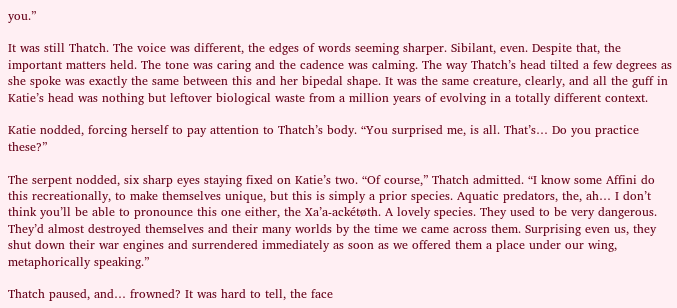you.”

It was still Thatch. The voice was different, the edges of words seeming sharper. Sibilant, even. Despite that, the important matters held. The tone was caring and the cadence was calming. The way Thatch’s head tilted a few degrees as she spoke was exactly the same between this and her bipedal shape. It was the same creature, clearly, and all the guff in Katie’s head was nothing but leftover biological waste from a million years of evolving in a totally different context.

Katie nodded, forcing herself to pay attention to Thatch’s body. “You surprised me, is all. That’s… Do you practice these?”

The serpent nodded, six sharp eyes staying fixed on Katie’s two. “Of course,” Thatch admitted. “I know some Affini do this recreationally, to make themselves unique, but this is simply a prior species. Aquatic predators, the, ah… I don’t think you’ll be able to pronounce this one either, the Xa’a-ackétøth. A lovely species. They used to be very dangerous. They’d almost destroyed themselves and their many worlds by the time we came across them. Surprising even us, they shut down their war engines and surrendered immediately as soon as we offered them a place under our wing, metaphorically speaking.”

Thatch paused, and… frowned? It was hard to tell, the face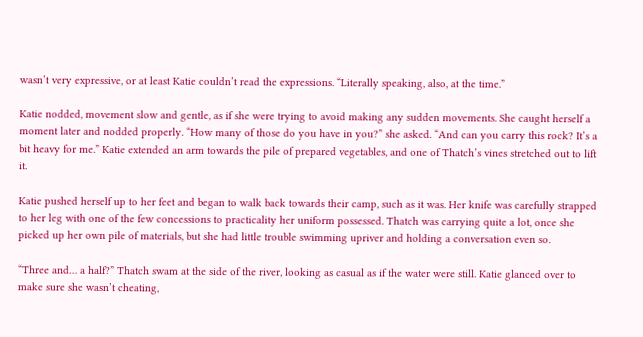wasn’t very expressive, or at least Katie couldn’t read the expressions. “Literally speaking, also, at the time.”

Katie nodded, movement slow and gentle, as if she were trying to avoid making any sudden movements. She caught herself a moment later and nodded properly. “How many of those do you have in you?” she asked. “And can you carry this rock? It’s a bit heavy for me.” Katie extended an arm towards the pile of prepared vegetables, and one of Thatch’s vines stretched out to lift it.

Katie pushed herself up to her feet and began to walk back towards their camp, such as it was. Her knife was carefully strapped to her leg with one of the few concessions to practicality her uniform possessed. Thatch was carrying quite a lot, once she picked up her own pile of materials, but she had little trouble swimming upriver and holding a conversation even so.

“Three and… a half?” Thatch swam at the side of the river, looking as casual as if the water were still. Katie glanced over to make sure she wasn’t cheating,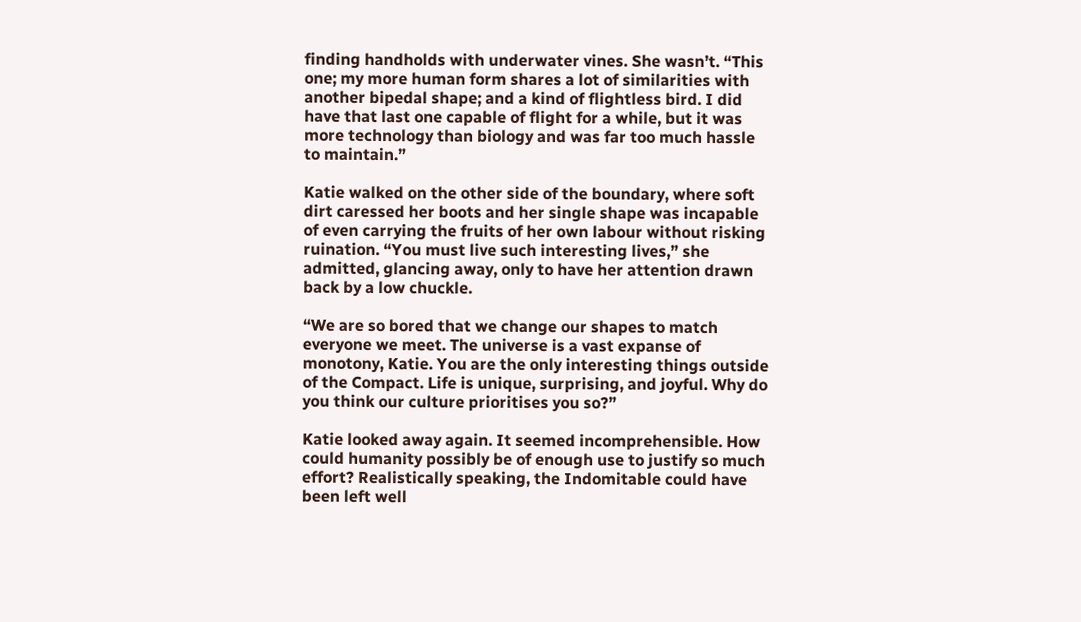finding handholds with underwater vines. She wasn’t. “This one; my more human form shares a lot of similarities with another bipedal shape; and a kind of flightless bird. I did have that last one capable of flight for a while, but it was more technology than biology and was far too much hassle to maintain.”

Katie walked on the other side of the boundary, where soft dirt caressed her boots and her single shape was incapable of even carrying the fruits of her own labour without risking ruination. “You must live such interesting lives,” she admitted, glancing away, only to have her attention drawn back by a low chuckle.

“We are so bored that we change our shapes to match everyone we meet. The universe is a vast expanse of monotony, Katie. You are the only interesting things outside of the Compact. Life is unique, surprising, and joyful. Why do you think our culture prioritises you so?”

Katie looked away again. It seemed incomprehensible. How could humanity possibly be of enough use to justify so much effort? Realistically speaking, the Indomitable could have been left well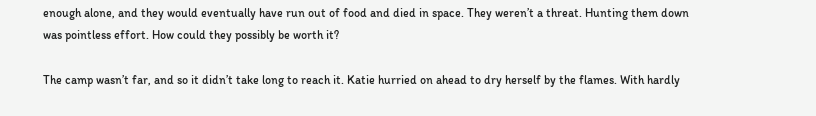enough alone, and they would eventually have run out of food and died in space. They weren’t a threat. Hunting them down was pointless effort. How could they possibly be worth it?

The camp wasn’t far, and so it didn’t take long to reach it. Katie hurried on ahead to dry herself by the flames. With hardly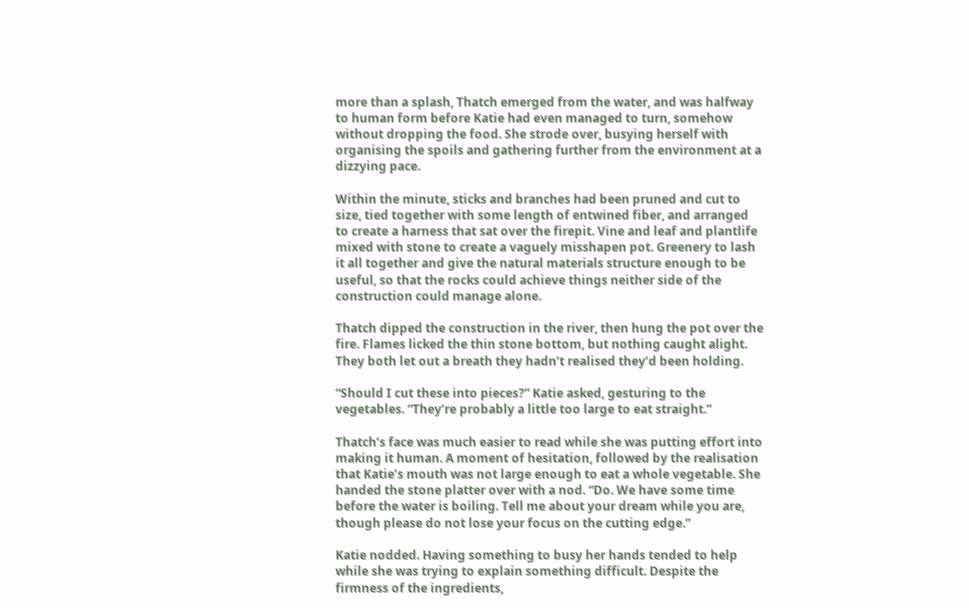more than a splash, Thatch emerged from the water, and was halfway to human form before Katie had even managed to turn, somehow without dropping the food. She strode over, busying herself with organising the spoils and gathering further from the environment at a dizzying pace.

Within the minute, sticks and branches had been pruned and cut to size, tied together with some length of entwined fiber, and arranged to create a harness that sat over the firepit. Vine and leaf and plantlife mixed with stone to create a vaguely misshapen pot. Greenery to lash it all together and give the natural materials structure enough to be useful, so that the rocks could achieve things neither side of the construction could manage alone.

Thatch dipped the construction in the river, then hung the pot over the fire. Flames licked the thin stone bottom, but nothing caught alight. They both let out a breath they hadn’t realised they’d been holding.

“Should I cut these into pieces?” Katie asked, gesturing to the vegetables. “They’re probably a little too large to eat straight.”

Thatch’s face was much easier to read while she was putting effort into making it human. A moment of hesitation, followed by the realisation that Katie’s mouth was not large enough to eat a whole vegetable. She handed the stone platter over with a nod. “Do. We have some time before the water is boiling. Tell me about your dream while you are, though please do not lose your focus on the cutting edge.”

Katie nodded. Having something to busy her hands tended to help while she was trying to explain something difficult. Despite the firmness of the ingredients,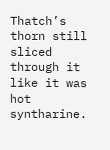Thatch’s thorn still sliced through it like it was hot syntharine.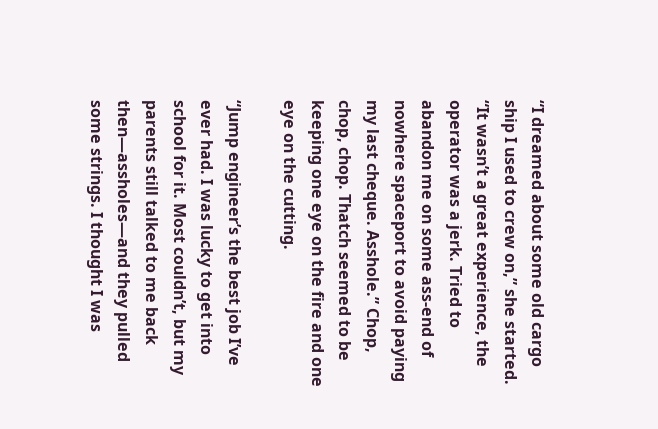“I dreamed about some old cargo ship I used to crew on,” she started. “It wasn’t a great experience, the operator was a jerk. Tried to abandon me on some ass-end of nowhere spaceport to avoid paying my last cheque. Asshole.” Chop, chop, chop. Thatch seemed to be keeping one eye on the fire and one eye on the cutting.

“Jump engineer’s the best job I’ve ever had. I was lucky to get into school for it. Most couldn’t, but my parents still talked to me back then—assholes—and they pulled some strings. I thought I was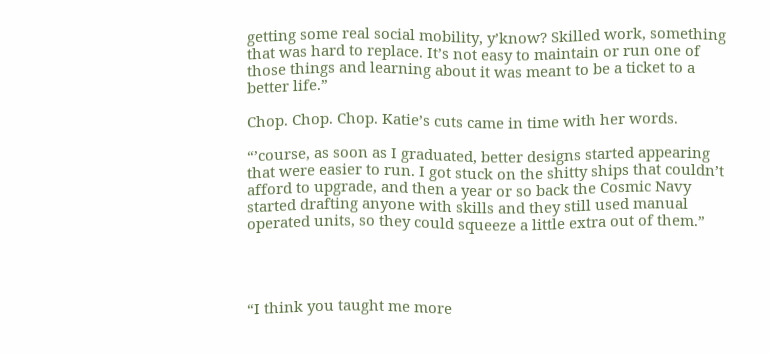getting some real social mobility, y’know? Skilled work, something that was hard to replace. It’s not easy to maintain or run one of those things and learning about it was meant to be a ticket to a better life.”

Chop. Chop. Chop. Katie’s cuts came in time with her words.

“’course, as soon as I graduated, better designs started appearing that were easier to run. I got stuck on the shitty ships that couldn’t afford to upgrade, and then a year or so back the Cosmic Navy started drafting anyone with skills and they still used manual operated units, so they could squeeze a little extra out of them.”




“I think you taught me more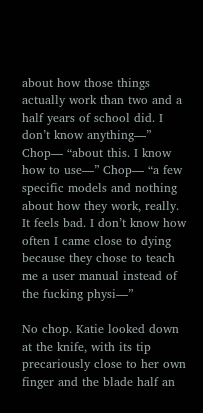about how those things actually work than two and a half years of school did. I don’t know anything—” Chop— “about this. I know how to use—” Chop— “a few specific models and nothing about how they work, really. It feels bad. I don’t know how often I came close to dying because they chose to teach me a user manual instead of the fucking physi—”

No chop. Katie looked down at the knife, with its tip precariously close to her own finger and the blade half an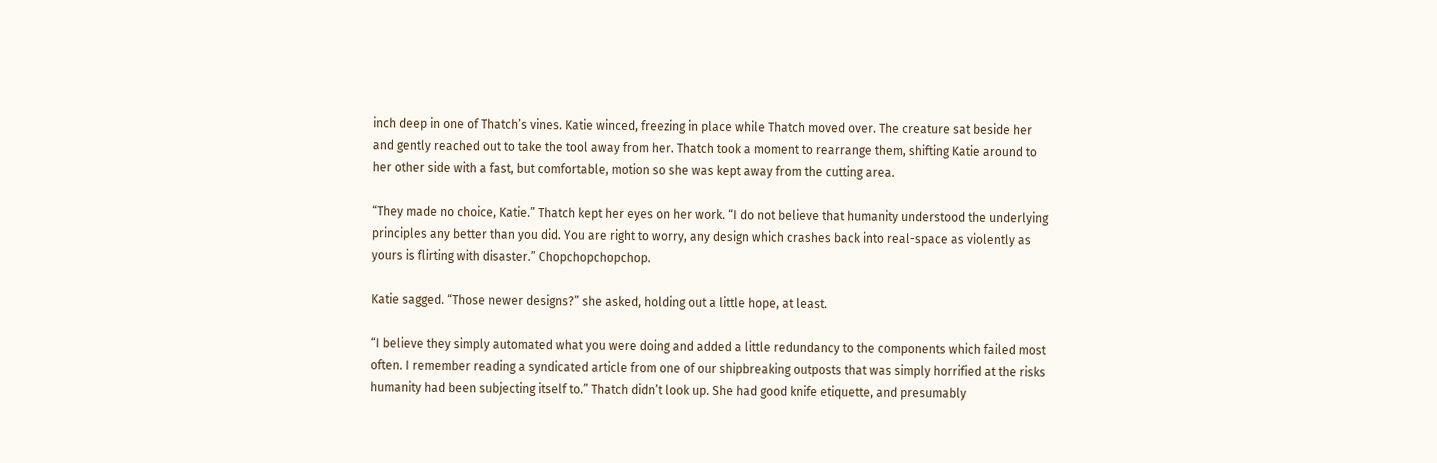inch deep in one of Thatch’s vines. Katie winced, freezing in place while Thatch moved over. The creature sat beside her and gently reached out to take the tool away from her. Thatch took a moment to rearrange them, shifting Katie around to her other side with a fast, but comfortable, motion so she was kept away from the cutting area.

“They made no choice, Katie.” Thatch kept her eyes on her work. “I do not believe that humanity understood the underlying principles any better than you did. You are right to worry, any design which crashes back into real-space as violently as yours is flirting with disaster.” Chopchopchopchop.

Katie sagged. “Those newer designs?” she asked, holding out a little hope, at least.

“I believe they simply automated what you were doing and added a little redundancy to the components which failed most often. I remember reading a syndicated article from one of our shipbreaking outposts that was simply horrified at the risks humanity had been subjecting itself to.” Thatch didn’t look up. She had good knife etiquette, and presumably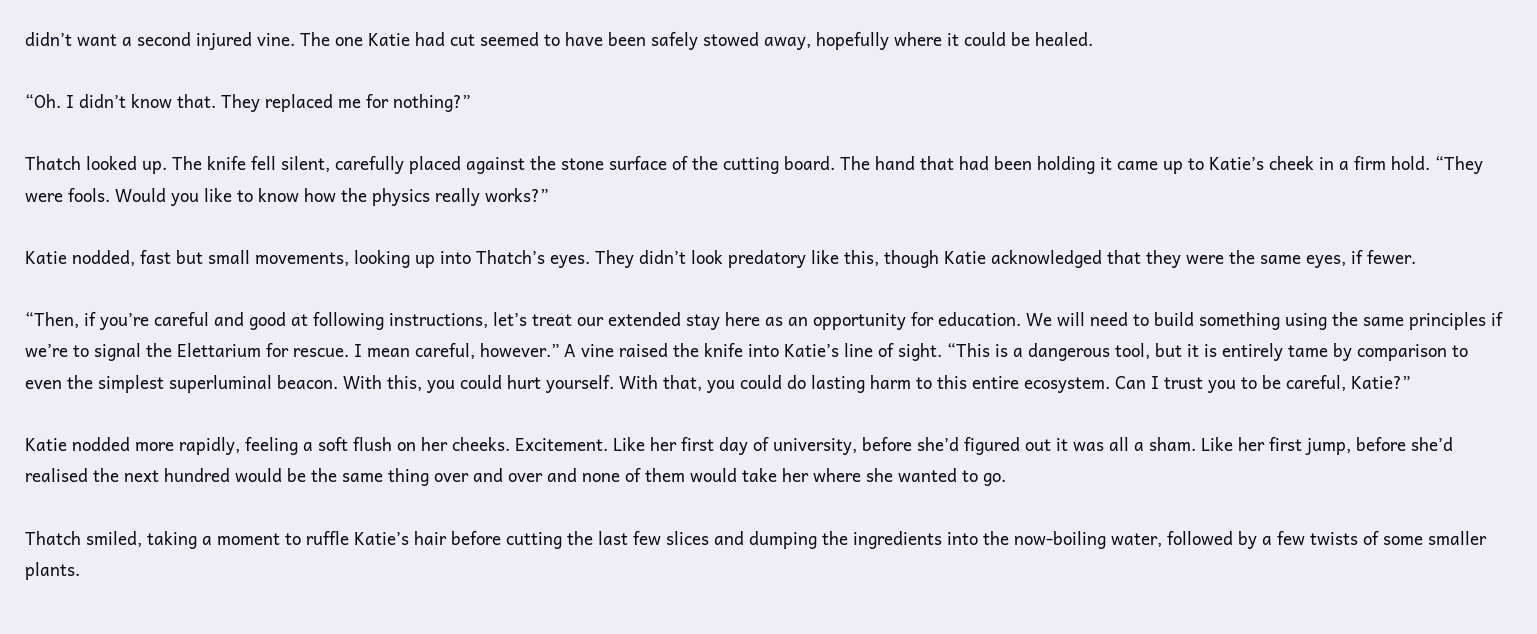didn’t want a second injured vine. The one Katie had cut seemed to have been safely stowed away, hopefully where it could be healed.

“Oh. I didn’t know that. They replaced me for nothing?”

Thatch looked up. The knife fell silent, carefully placed against the stone surface of the cutting board. The hand that had been holding it came up to Katie’s cheek in a firm hold. “They were fools. Would you like to know how the physics really works?”

Katie nodded, fast but small movements, looking up into Thatch’s eyes. They didn’t look predatory like this, though Katie acknowledged that they were the same eyes, if fewer.

“Then, if you’re careful and good at following instructions, let’s treat our extended stay here as an opportunity for education. We will need to build something using the same principles if we’re to signal the Elettarium for rescue. I mean careful, however.” A vine raised the knife into Katie’s line of sight. “This is a dangerous tool, but it is entirely tame by comparison to even the simplest superluminal beacon. With this, you could hurt yourself. With that, you could do lasting harm to this entire ecosystem. Can I trust you to be careful, Katie?”

Katie nodded more rapidly, feeling a soft flush on her cheeks. Excitement. Like her first day of university, before she’d figured out it was all a sham. Like her first jump, before she’d realised the next hundred would be the same thing over and over and none of them would take her where she wanted to go.

Thatch smiled, taking a moment to ruffle Katie’s hair before cutting the last few slices and dumping the ingredients into the now-boiling water, followed by a few twists of some smaller plants.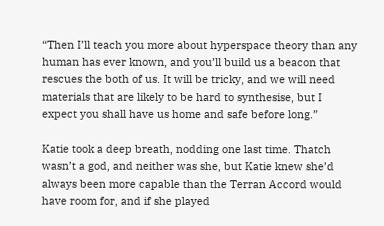“Then I’ll teach you more about hyperspace theory than any human has ever known, and you’ll build us a beacon that rescues the both of us. It will be tricky, and we will need materials that are likely to be hard to synthesise, but I expect you shall have us home and safe before long.”

Katie took a deep breath, nodding one last time. Thatch wasn’t a god, and neither was she, but Katie knew she’d always been more capable than the Terran Accord would have room for, and if she played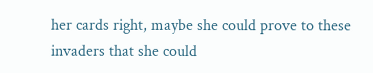her cards right, maybe she could prove to these invaders that she could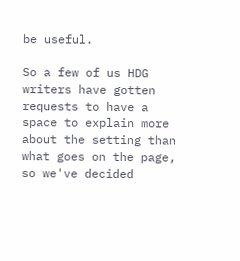be useful.

So a few of us HDG writers have gotten requests to have a space to explain more about the setting than what goes on the page, so we've decided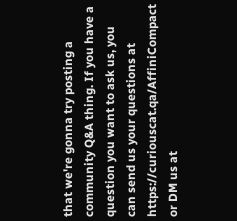that we're gonna try posting a community Q&A thing. If you have a question you want to ask us, you can send us your questions at https://curiouscat.qa/AffiniCompact or DM us at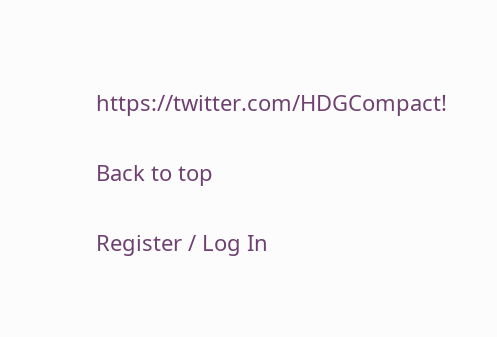https://twitter.com/HDGCompact!

Back to top

Register / Log In